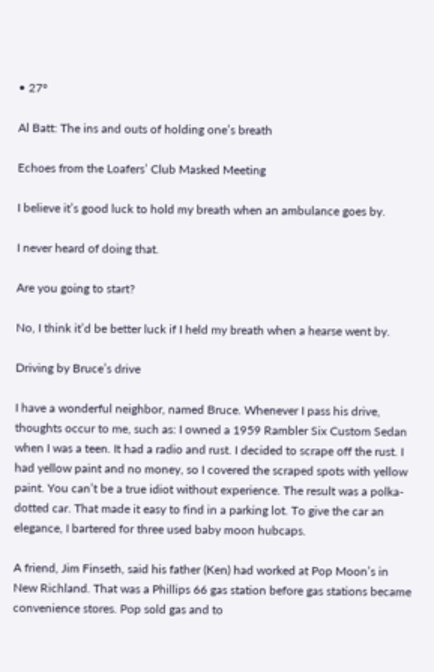• 27°

Al Batt: The ins and outs of holding one’s breath

Echoes from the Loafers’ Club Masked Meeting

I believe it’s good luck to hold my breath when an ambulance goes by.

I never heard of doing that.

Are you going to start?

No, I think it’d be better luck if I held my breath when a hearse went by.

Driving by Bruce’s drive

I have a wonderful neighbor, named Bruce. Whenever I pass his drive, thoughts occur to me, such as: I owned a 1959 Rambler Six Custom Sedan when I was a teen. It had a radio and rust. I decided to scrape off the rust. I had yellow paint and no money, so I covered the scraped spots with yellow paint. You can’t be a true idiot without experience. The result was a polka-dotted car. That made it easy to find in a parking lot. To give the car an elegance, I bartered for three used baby moon hubcaps.

A friend, Jim Finseth, said his father (Ken) had worked at Pop Moon’s in New Richland. That was a Phillips 66 gas station before gas stations became convenience stores. Pop sold gas and to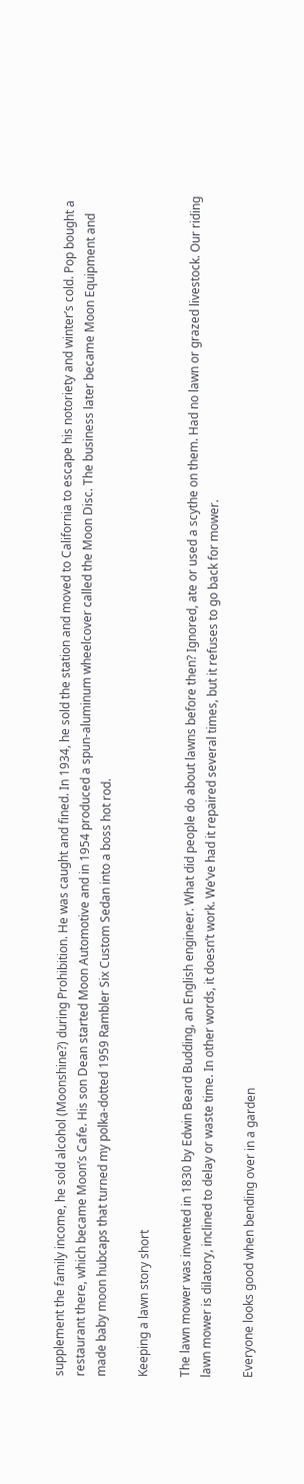supplement the family income, he sold alcohol (Moonshine?) during Prohibition. He was caught and fined. In 1934, he sold the station and moved to California to escape his notoriety and winter’s cold. Pop bought a restaurant there, which became Moon’s Cafe. His son Dean started Moon Automotive and in 1954 produced a spun-aluminum wheelcover called the Moon Disc. The business later became Moon Equipment and made baby moon hubcaps that turned my polka-dotted 1959 Rambler Six Custom Sedan into a boss hot rod.

Keeping a lawn story short

The lawn mower was invented in 1830 by Edwin Beard Budding, an English engineer. What did people do about lawns before then? Ignored, ate or used a scythe on them. Had no lawn or grazed livestock. Our riding lawn mower is dilatory, inclined to delay or waste time. In other words, it doesn’t work. We’ve had it repaired several times, but it refuses to go back for mower.

Everyone looks good when bending over in a garden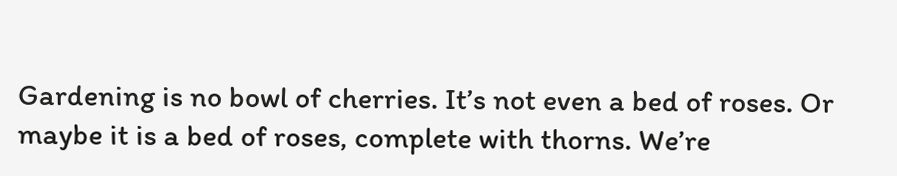Gardening is no bowl of cherries. It’s not even a bed of roses. Or maybe it is a bed of roses, complete with thorns. We’re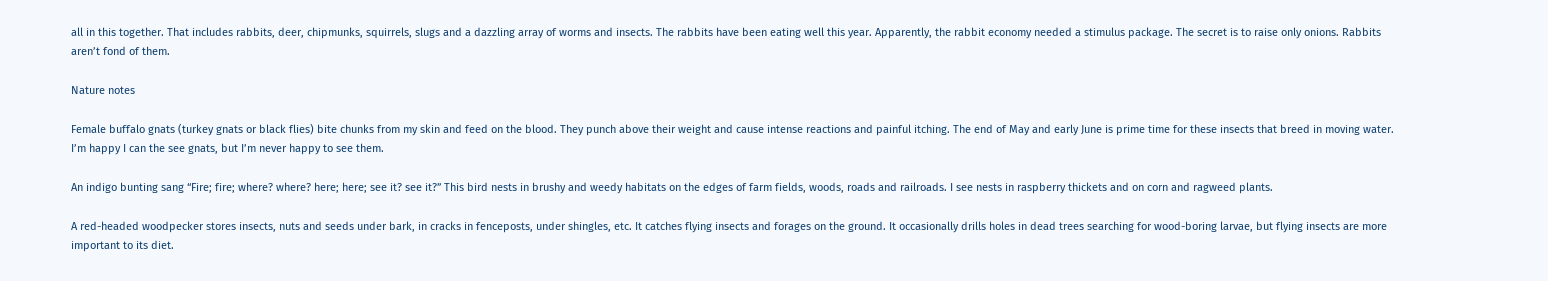all in this together. That includes rabbits, deer, chipmunks, squirrels, slugs and a dazzling array of worms and insects. The rabbits have been eating well this year. Apparently, the rabbit economy needed a stimulus package. The secret is to raise only onions. Rabbits aren’t fond of them.

Nature notes

Female buffalo gnats (turkey gnats or black flies) bite chunks from my skin and feed on the blood. They punch above their weight and cause intense reactions and painful itching. The end of May and early June is prime time for these insects that breed in moving water. I’m happy I can the see gnats, but I’m never happy to see them.

An indigo bunting sang “Fire; fire; where? where? here; here; see it? see it?” This bird nests in brushy and weedy habitats on the edges of farm fields, woods, roads and railroads. I see nests in raspberry thickets and on corn and ragweed plants.

A red-headed woodpecker stores insects, nuts and seeds under bark, in cracks in fenceposts, under shingles, etc. It catches flying insects and forages on the ground. It occasionally drills holes in dead trees searching for wood-boring larvae, but flying insects are more important to its diet.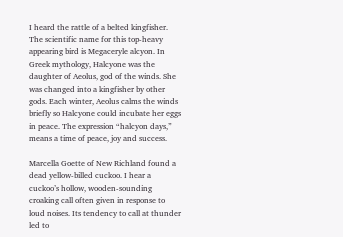I heard the rattle of a belted kingfisher. The scientific name for this top-heavy appearing bird is Megaceryle alcyon. In Greek mythology, Halcyone was the daughter of Aeolus, god of the winds. She was changed into a kingfisher by other gods. Each winter, Aeolus calms the winds briefly so Halcyone could incubate her eggs in peace. The expression “halcyon days,” means a time of peace, joy and success.

Marcella Goette of New Richland found a dead yellow-billed cuckoo. I hear a cuckoo’s hollow, wooden-sounding croaking call often given in response to loud noises. Its tendency to call at thunder led to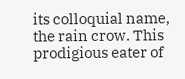its colloquial name, the rain crow. This prodigious eater of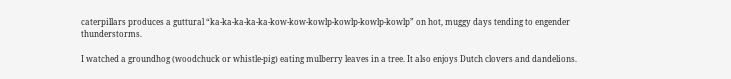caterpillars produces a guttural “ka-ka-ka-ka-ka-kow-kow-kowlp-kowlp-kowlp-kowlp” on hot, muggy days tending to engender thunderstorms.

I watched a groundhog (woodchuck or whistle-pig) eating mulberry leaves in a tree. It also enjoys Dutch clovers and dandelions.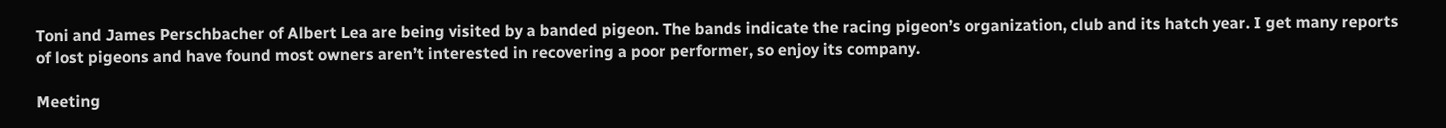Toni and James Perschbacher of Albert Lea are being visited by a banded pigeon. The bands indicate the racing pigeon’s organization, club and its hatch year. I get many reports of lost pigeons and have found most owners aren’t interested in recovering a poor performer, so enjoy its company.

Meeting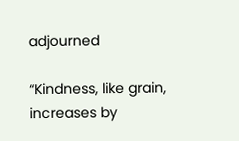adjourned

“Kindness, like grain, increases by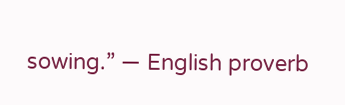sowing.” — English proverb